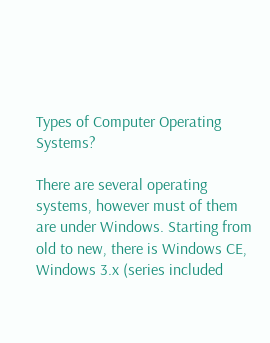Types of Computer Operating Systems?

There are several operating systems, however must of them are under Windows. Starting from old to new, there is Windows CE, Windows 3.x (series included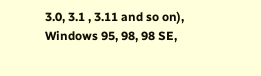3.0, 3.1 , 3.11 and so on), Windows 95, 98, 98 SE,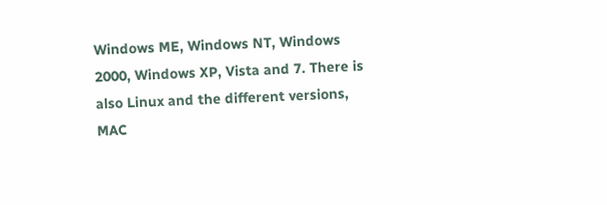Windows ME, Windows NT, Windows 2000, Windows XP, Vista and 7. There is also Linux and the different versions, MAC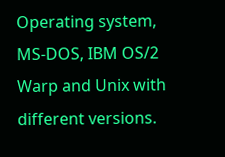Operating system, MS-DOS, IBM OS/2 Warp and Unix with different versions.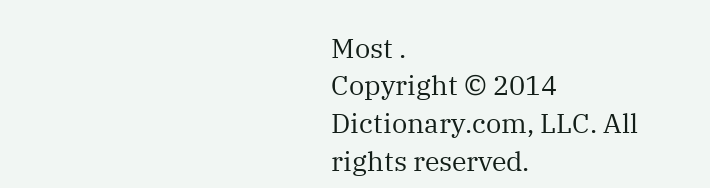Most .
Copyright © 2014 Dictionary.com, LLC. All rights reserved.